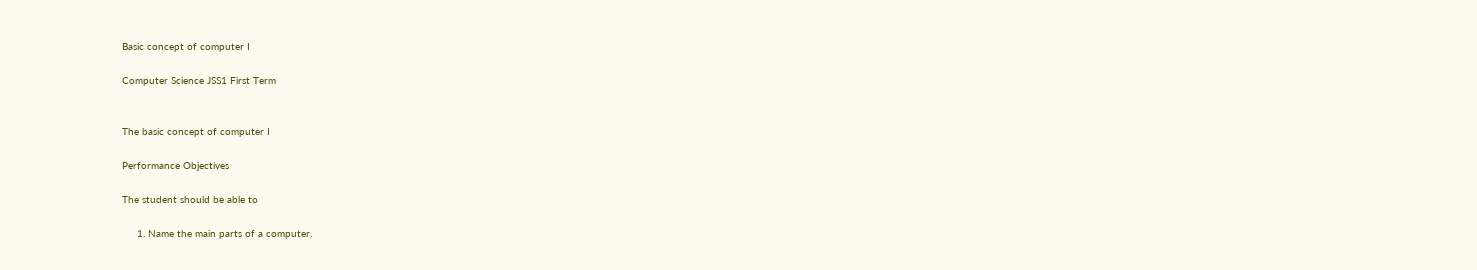Basic concept of computer I

Computer Science JSS1 First Term


The basic concept of computer I

Performance Objectives

The student should be able to

     1. Name the main parts of a computer.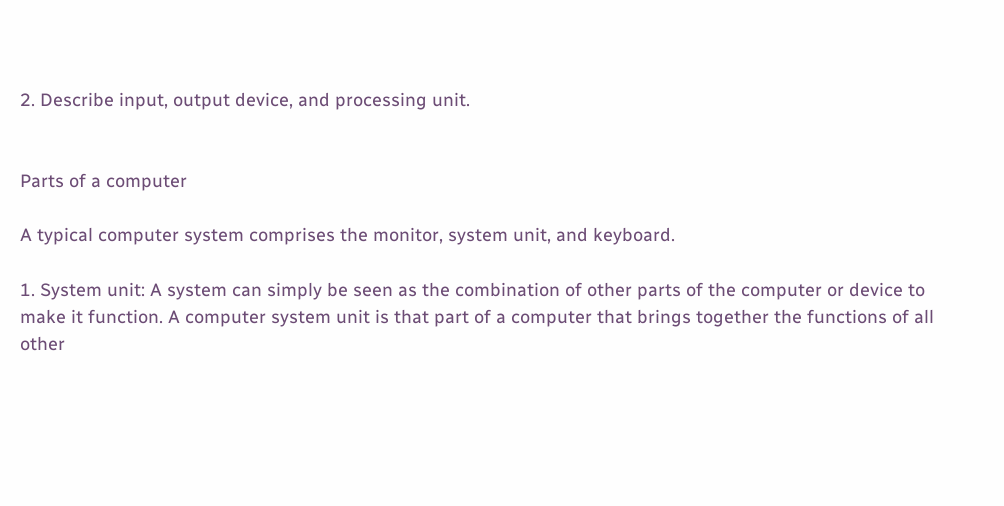2. Describe input, output device, and processing unit.


Parts of a computer

A typical computer system comprises the monitor, system unit, and keyboard.

1. System unit: A system can simply be seen as the combination of other parts of the computer or device to make it function. A computer system unit is that part of a computer that brings together the functions of all other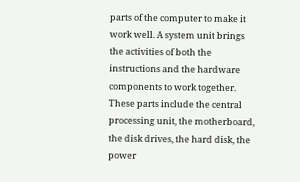parts of the computer to make it work well. A system unit brings the activities of both the instructions and the hardware components to work together. These parts include the central processing unit, the motherboard, the disk drives, the hard disk, the power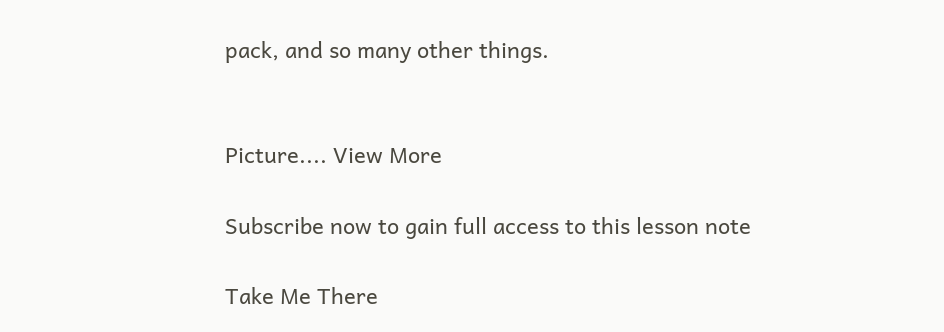pack, and so many other things.


Picture.... View More

Subscribe now to gain full access to this lesson note

Take Me There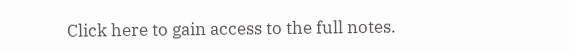Click here to gain access to the full notes.